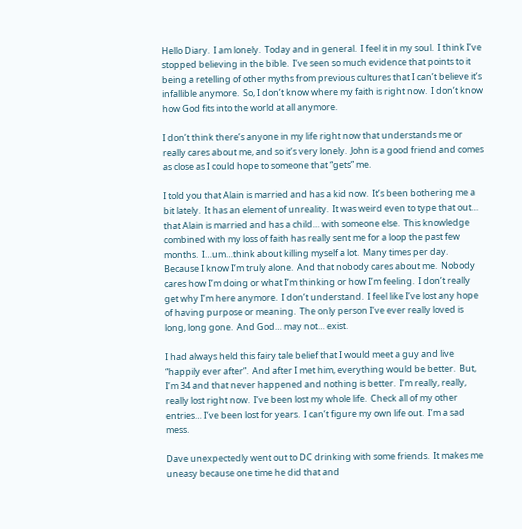Hello Diary.  I am lonely.  Today and in general.  I feel it in my soul.  I think I’ve stopped believing in the bible.  I’ve seen so much evidence that points to it being a retelling of other myths from previous cultures that I can’t believe it’s infallible anymore.  So, I don’t know where my faith is right now.  I don’t know how God fits into the world at all anymore.

I don’t think there’s anyone in my life right now that understands me or really cares about me, and so it’s very lonely.  John is a good friend and comes as close as I could hope to someone that “gets” me.

I told you that Alain is married and has a kid now.  It’s been bothering me a bit lately.  It has an element of unreality.  It was weird even to type that out… that Alain is married and has a child… with someone else.  This knowledge combined with my loss of faith has really sent me for a loop the past few months.  I…um…think about killing myself a lot.  Many times per day.  Because I know I’m truly alone.  And that nobody cares about me.  Nobody cares how I’m doing or what I’m thinking or how I’m feeling.  I don’t really get why I’m here anymore.  I don’t understand.  I feel like I’ve lost any hope of having purpose or meaning.  The only person I’ve ever really loved is long, long gone.  And God… may not… exist.

I had always held this fairy tale belief that I would meet a guy and live “happily ever after”.  And after I met him, everything would be better.  But, I’m 34 and that never happened and nothing is better.  I’m really, really, really lost right now.  I’ve been lost my whole life.  Check all of my other entries… I’ve been lost for years.  I can’t figure my own life out.  I’m a sad mess.

Dave unexpectedly went out to DC drinking with some friends.  It makes me uneasy because one time he did that and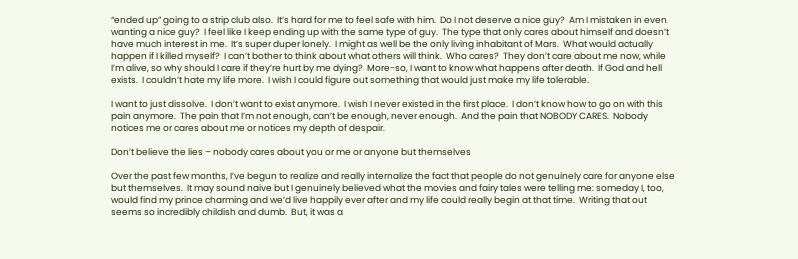“ended up” going to a strip club also.  It’s hard for me to feel safe with him.  Do I not deserve a nice guy?  Am I mistaken in even wanting a nice guy?  I feel like I keep ending up with the same type of guy.  The type that only cares about himself and doesn’t have much interest in me.  It’s super duper lonely.  I might as well be the only living inhabitant of Mars.  What would actually happen if I killed myself?  I can’t bother to think about what others will think.  Who cares?  They don’t care about me now, while I’m alive, so why should I care if they’re hurt by me dying?  More-so, I want to know what happens after death.  If God and hell exists.  I couldn’t hate my life more.  I wish I could figure out something that would just make my life tolerable.

I want to just dissolve.  I don’t want to exist anymore.  I wish I never existed in the first place.  I don’t know how to go on with this pain anymore.  The pain that I’m not enough, can’t be enough, never enough.  And the pain that NOBODY CARES.  Nobody notices me or cares about me or notices my depth of despair.

Don’t believe the lies – nobody cares about you or me or anyone but themselves

Over the past few months, I’ve begun to realize and really internalize the fact that people do not genuinely care for anyone else but themselves.  It may sound naive but I genuinely believed what the movies and fairy tales were telling me: someday I, too, would find my prince charming and we’d live happily ever after and my life could really begin at that time.  Writing that out seems so incredibly childish and dumb.  But, it was a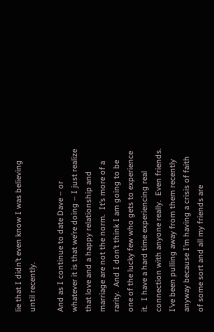lie that I didn’t even know I was believing until recently.

And as I continue to date Dave – or whatever it is that we’re doing – I just realize that love and a happy relationship and marriage are not the norm.  It’s more of a rarity.  And I don’t think I am going to be one of the lucky few who gets to experience it.  I have a hard time experiencing real connection with anyone really.  Even friends.  I’ve been pulling away from them recently anyway because I’m having a crisis of faith of some sort and all my friends are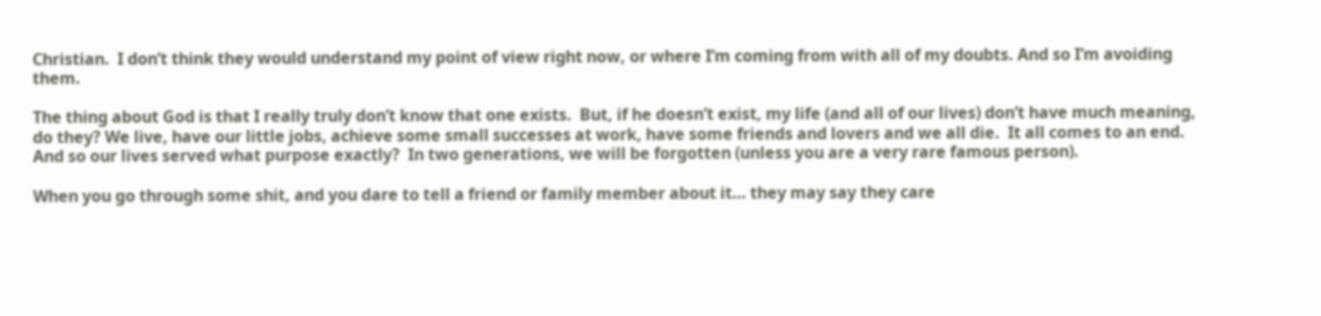Christian.  I don’t think they would understand my point of view right now, or where I’m coming from with all of my doubts. And so I’m avoiding them.

The thing about God is that I really truly don’t know that one exists.  But, if he doesn’t exist, my life (and all of our lives) don’t have much meaning, do they? We live, have our little jobs, achieve some small successes at work, have some friends and lovers and we all die.  It all comes to an end.  And so our lives served what purpose exactly?  In two generations, we will be forgotten (unless you are a very rare famous person).

When you go through some shit, and you dare to tell a friend or family member about it… they may say they care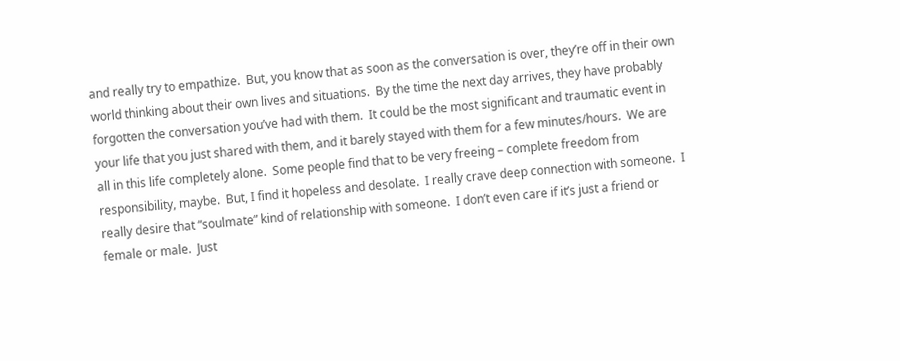and really try to empathize.  But, you know that as soon as the conversation is over, they’re off in their own world thinking about their own lives and situations.  By the time the next day arrives, they have probably forgotten the conversation you’ve had with them.  It could be the most significant and traumatic event in your life that you just shared with them, and it barely stayed with them for a few minutes/hours.  We are all in this life completely alone.  Some people find that to be very freeing – complete freedom from responsibility, maybe.  But, I find it hopeless and desolate.  I really crave deep connection with someone.  I really desire that “soulmate” kind of relationship with someone.  I don’t even care if it’s just a friend or female or male.  Just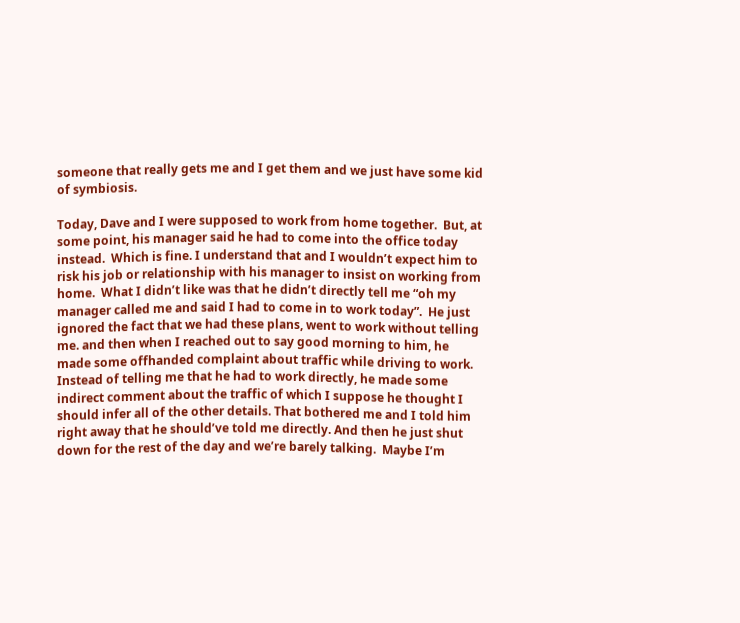someone that really gets me and I get them and we just have some kid of symbiosis.

Today, Dave and I were supposed to work from home together.  But, at some point, his manager said he had to come into the office today instead.  Which is fine. I understand that and I wouldn’t expect him to risk his job or relationship with his manager to insist on working from home.  What I didn’t like was that he didn’t directly tell me “oh my manager called me and said I had to come in to work today”.  He just ignored the fact that we had these plans, went to work without telling me. and then when I reached out to say good morning to him, he made some offhanded complaint about traffic while driving to work.  Instead of telling me that he had to work directly, he made some indirect comment about the traffic of which I suppose he thought I should infer all of the other details. That bothered me and I told him right away that he should’ve told me directly. And then he just shut down for the rest of the day and we’re barely talking.  Maybe I’m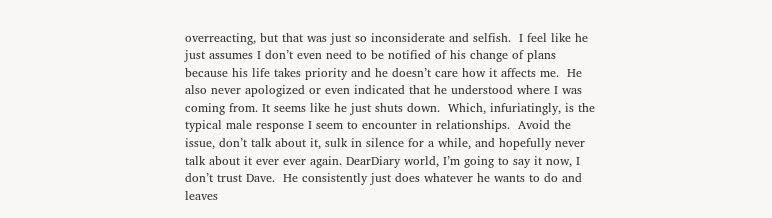overreacting, but that was just so inconsiderate and selfish.  I feel like he just assumes I don’t even need to be notified of his change of plans because his life takes priority and he doesn’t care how it affects me.  He also never apologized or even indicated that he understood where I was coming from. It seems like he just shuts down.  Which, infuriatingly, is the typical male response I seem to encounter in relationships.  Avoid the issue, don’t talk about it, sulk in silence for a while, and hopefully never talk about it ever ever again. DearDiary world, I’m going to say it now, I don’t trust Dave.  He consistently just does whatever he wants to do and leaves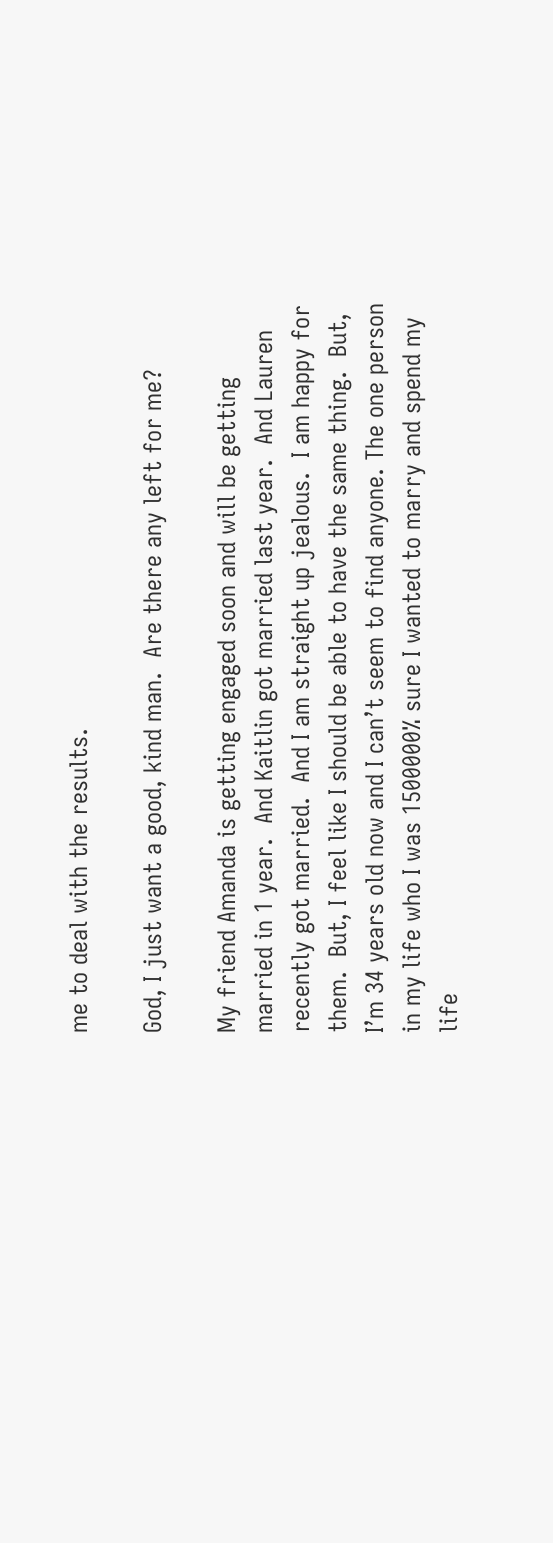me to deal with the results.

God, I just want a good, kind man.  Are there any left for me?

My friend Amanda is getting engaged soon and will be getting married in 1 year.  And Kaitlin got married last year.  And Lauren recently got married.  And I am straight up jealous.  I am happy for them.  But, I feel like I should be able to have the same thing.  But, I’m 34 years old now and I can’t seem to find anyone. The one person in my life who I was 1500000% sure I wanted to marry and spend my life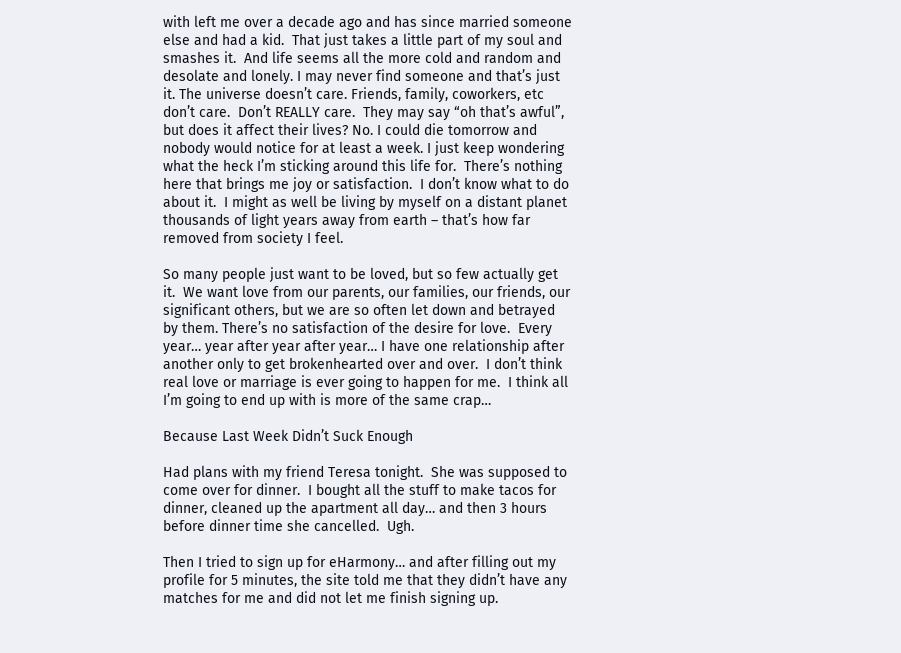with left me over a decade ago and has since married someone else and had a kid.  That just takes a little part of my soul and smashes it.  And life seems all the more cold and random and desolate and lonely. I may never find someone and that’s just it. The universe doesn’t care. Friends, family, coworkers, etc don’t care.  Don’t REALLY care.  They may say “oh that’s awful”, but does it affect their lives? No. I could die tomorrow and nobody would notice for at least a week. I just keep wondering what the heck I’m sticking around this life for.  There’s nothing here that brings me joy or satisfaction.  I don’t know what to do about it.  I might as well be living by myself on a distant planet thousands of light years away from earth – that’s how far removed from society I feel.

So many people just want to be loved, but so few actually get it.  We want love from our parents, our families, our friends, our significant others, but we are so often let down and betrayed by them. There’s no satisfaction of the desire for love.  Every year… year after year after year… I have one relationship after another only to get brokenhearted over and over.  I don’t think real love or marriage is ever going to happen for me.  I think all I’m going to end up with is more of the same crap…

Because Last Week Didn’t Suck Enough

Had plans with my friend Teresa tonight.  She was supposed to come over for dinner.  I bought all the stuff to make tacos for dinner, cleaned up the apartment all day… and then 3 hours before dinner time she cancelled.  Ugh.

Then I tried to sign up for eHarmony… and after filling out my profile for 5 minutes, the site told me that they didn’t have any matches for me and did not let me finish signing up.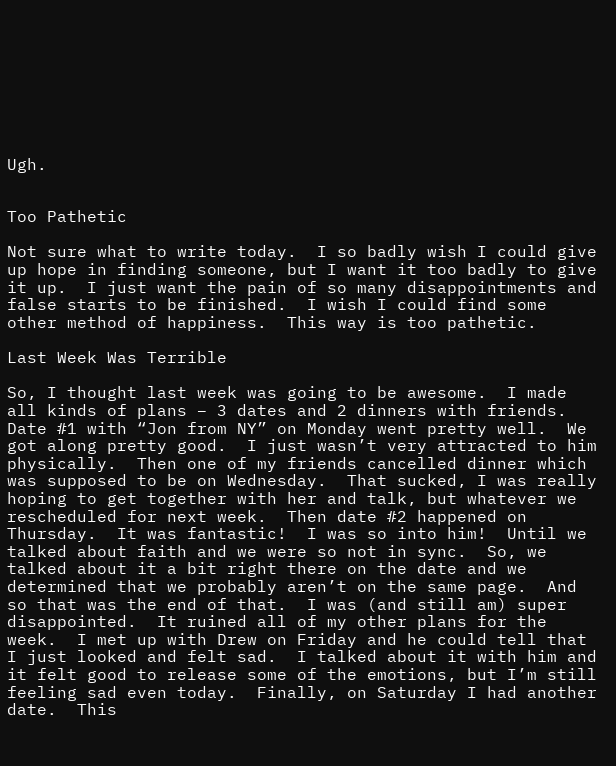Ugh.


Too Pathetic

Not sure what to write today.  I so badly wish I could give up hope in finding someone, but I want it too badly to give it up.  I just want the pain of so many disappointments and false starts to be finished.  I wish I could find some other method of happiness.  This way is too pathetic.

Last Week Was Terrible

So, I thought last week was going to be awesome.  I made all kinds of plans – 3 dates and 2 dinners with friends.  Date #1 with “Jon from NY” on Monday went pretty well.  We got along pretty good.  I just wasn’t very attracted to him physically.  Then one of my friends cancelled dinner which was supposed to be on Wednesday.  That sucked, I was really hoping to get together with her and talk, but whatever we rescheduled for next week.  Then date #2 happened on Thursday.  It was fantastic!  I was so into him!  Until we talked about faith and we were so not in sync.  So, we talked about it a bit right there on the date and we determined that we probably aren’t on the same page.  And so that was the end of that.  I was (and still am) super disappointed.  It ruined all of my other plans for the week.  I met up with Drew on Friday and he could tell that I just looked and felt sad.  I talked about it with him and it felt good to release some of the emotions, but I’m still feeling sad even today.  Finally, on Saturday I had another date.  This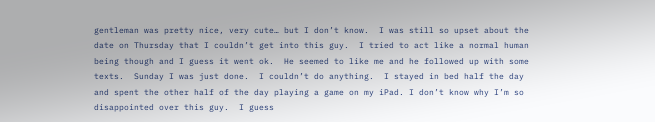gentleman was pretty nice, very cute… but I don’t know.  I was still so upset about the date on Thursday that I couldn’t get into this guy.  I tried to act like a normal human being though and I guess it went ok.  He seemed to like me and he followed up with some texts.  Sunday I was just done.  I couldn’t do anything.  I stayed in bed half the day and spent the other half of the day playing a game on my iPad. I don’t know why I’m so disappointed over this guy.  I guess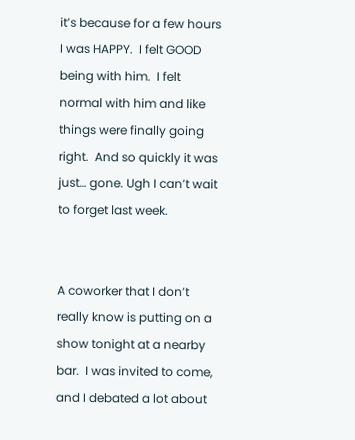it’s because for a few hours I was HAPPY.  I felt GOOD being with him.  I felt normal with him and like things were finally going right.  And so quickly it was just… gone. Ugh I can’t wait to forget last week.


A coworker that I don’t really know is putting on a show tonight at a nearby bar.  I was invited to come, and I debated a lot about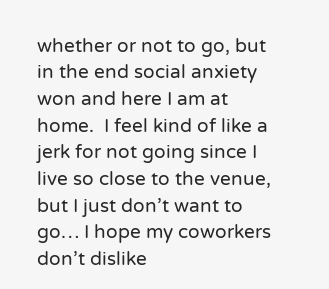whether or not to go, but in the end social anxiety won and here I am at home.  I feel kind of like a jerk for not going since I live so close to the venue, but I just don’t want to go… I hope my coworkers don’t dislike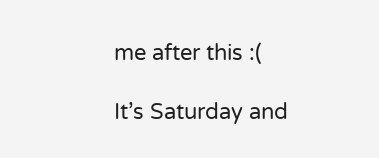me after this :(

It’s Saturday and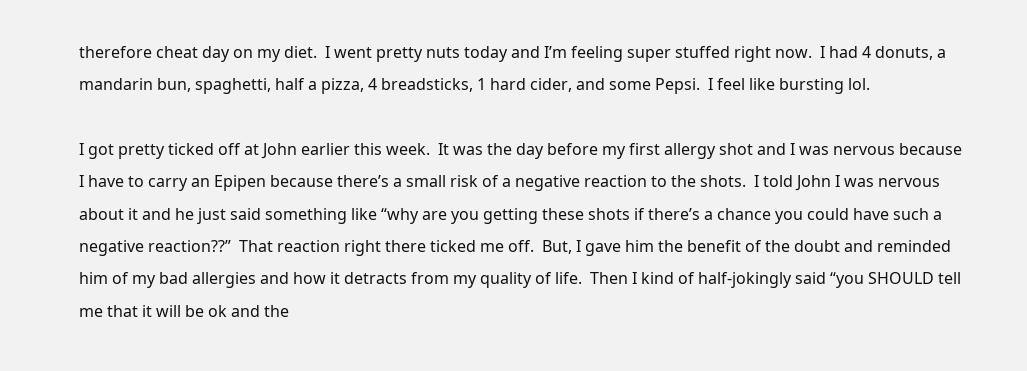therefore cheat day on my diet.  I went pretty nuts today and I’m feeling super stuffed right now.  I had 4 donuts, a mandarin bun, spaghetti, half a pizza, 4 breadsticks, 1 hard cider, and some Pepsi.  I feel like bursting lol.

I got pretty ticked off at John earlier this week.  It was the day before my first allergy shot and I was nervous because I have to carry an Epipen because there’s a small risk of a negative reaction to the shots.  I told John I was nervous about it and he just said something like “why are you getting these shots if there’s a chance you could have such a negative reaction??”  That reaction right there ticked me off.  But, I gave him the benefit of the doubt and reminded him of my bad allergies and how it detracts from my quality of life.  Then I kind of half-jokingly said “you SHOULD tell me that it will be ok and the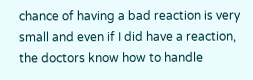chance of having a bad reaction is very small and even if I did have a reaction, the doctors know how to handle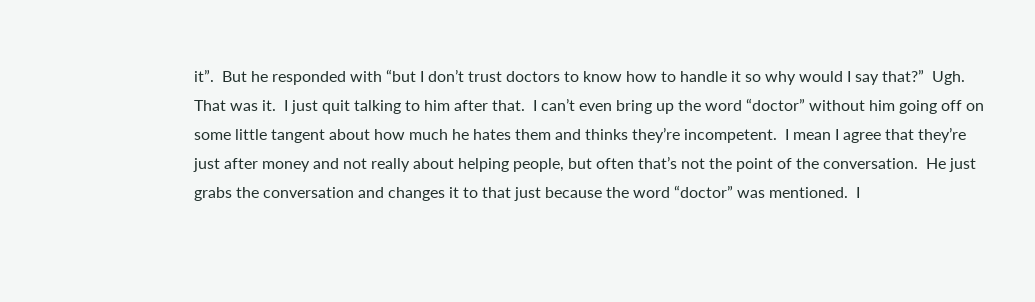it”.  But he responded with “but I don’t trust doctors to know how to handle it so why would I say that?”  Ugh.  That was it.  I just quit talking to him after that.  I can’t even bring up the word “doctor” without him going off on some little tangent about how much he hates them and thinks they’re incompetent.  I mean I agree that they’re just after money and not really about helping people, but often that’s not the point of the conversation.  He just grabs the conversation and changes it to that just because the word “doctor” was mentioned.  I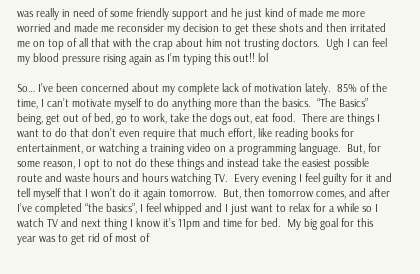was really in need of some friendly support and he just kind of made me more worried and made me reconsider my decision to get these shots and then irritated me on top of all that with the crap about him not trusting doctors.  Ugh I can feel my blood pressure rising again as I’m typing this out!! lol

So… I’ve been concerned about my complete lack of motivation lately.  85% of the time, I can’t motivate myself to do anything more than the basics.  “The Basics” being, get out of bed, go to work, take the dogs out, eat food.  There are things I want to do that don’t even require that much effort, like reading books for entertainment, or watching a training video on a programming language.  But, for some reason, I opt to not do these things and instead take the easiest possible route and waste hours and hours watching TV.  Every evening I feel guilty for it and tell myself that I won’t do it again tomorrow.  But, then tomorrow comes, and after I’ve completed “the basics”, I feel whipped and I just want to relax for a while so I watch TV and next thing I know it’s 11pm and time for bed.  My big goal for this year was to get rid of most of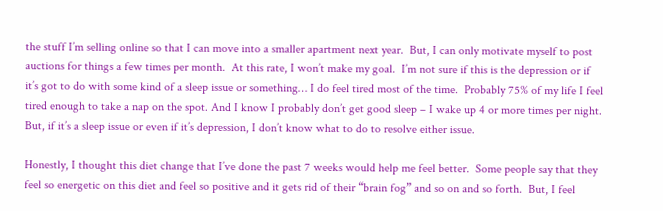the stuff I’m selling online so that I can move into a smaller apartment next year.  But, I can only motivate myself to post auctions for things a few times per month.  At this rate, I won’t make my goal.  I’m not sure if this is the depression or if it’s got to do with some kind of a sleep issue or something… I do feel tired most of the time.  Probably 75% of my life I feel tired enough to take a nap on the spot. And I know I probably don’t get good sleep – I wake up 4 or more times per night.  But, if it’s a sleep issue or even if it’s depression, I don’t know what to do to resolve either issue.

Honestly, I thought this diet change that I’ve done the past 7 weeks would help me feel better.  Some people say that they feel so energetic on this diet and feel so positive and it gets rid of their “brain fog” and so on and so forth.  But, I feel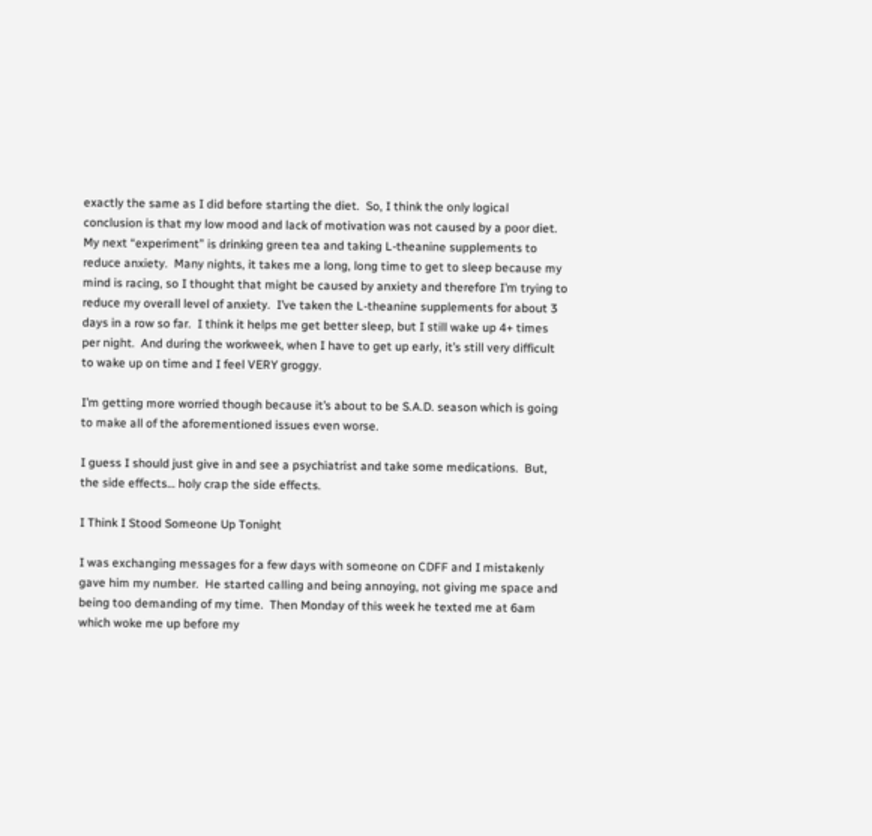exactly the same as I did before starting the diet.  So, I think the only logical conclusion is that my low mood and lack of motivation was not caused by a poor diet.  My next “experiment” is drinking green tea and taking L-theanine supplements to reduce anxiety.  Many nights, it takes me a long, long time to get to sleep because my mind is racing, so I thought that might be caused by anxiety and therefore I’m trying to reduce my overall level of anxiety.  I’ve taken the L-theanine supplements for about 3 days in a row so far.  I think it helps me get better sleep, but I still wake up 4+ times per night.  And during the workweek, when I have to get up early, it’s still very difficult to wake up on time and I feel VERY groggy.

I’m getting more worried though because it’s about to be S.A.D. season which is going to make all of the aforementioned issues even worse.

I guess I should just give in and see a psychiatrist and take some medications.  But, the side effects… holy crap the side effects.

I Think I Stood Someone Up Tonight

I was exchanging messages for a few days with someone on CDFF and I mistakenly gave him my number.  He started calling and being annoying, not giving me space and being too demanding of my time.  Then Monday of this week he texted me at 6am which woke me up before my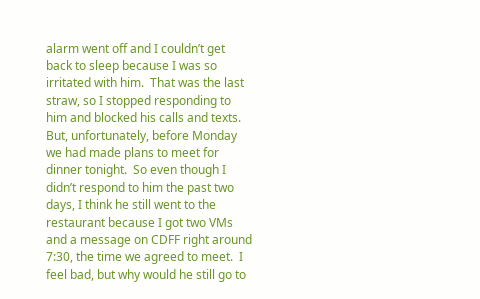alarm went off and I couldn’t get back to sleep because I was so irritated with him.  That was the last straw, so I stopped responding to him and blocked his calls and texts.  But, unfortunately, before Monday we had made plans to meet for dinner tonight.  So even though I didn’t respond to him the past two days, I think he still went to the restaurant because I got two VMs and a message on CDFF right around 7:30, the time we agreed to meet.  I feel bad, but why would he still go to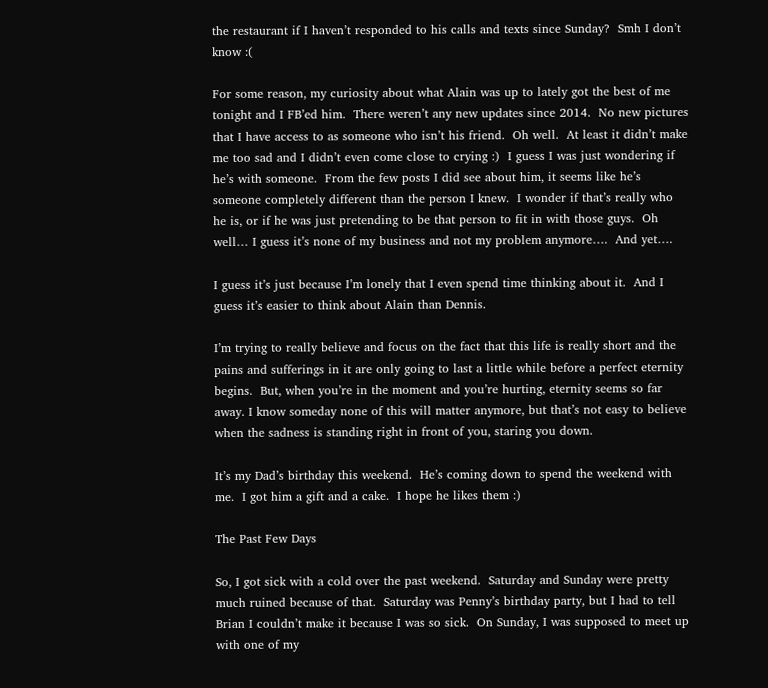the restaurant if I haven’t responded to his calls and texts since Sunday?  Smh I don’t know :(

For some reason, my curiosity about what Alain was up to lately got the best of me tonight and I FB’ed him.  There weren’t any new updates since 2014.  No new pictures that I have access to as someone who isn’t his friend.  Oh well.  At least it didn’t make me too sad and I didn’t even come close to crying :)  I guess I was just wondering if he’s with someone.  From the few posts I did see about him, it seems like he’s someone completely different than the person I knew.  I wonder if that’s really who he is, or if he was just pretending to be that person to fit in with those guys.  Oh well… I guess it’s none of my business and not my problem anymore….  And yet….

I guess it’s just because I’m lonely that I even spend time thinking about it.  And I guess it’s easier to think about Alain than Dennis.

I’m trying to really believe and focus on the fact that this life is really short and the pains and sufferings in it are only going to last a little while before a perfect eternity begins.  But, when you’re in the moment and you’re hurting, eternity seems so far away. I know someday none of this will matter anymore, but that’s not easy to believe when the sadness is standing right in front of you, staring you down.

It’s my Dad’s birthday this weekend.  He’s coming down to spend the weekend with me.  I got him a gift and a cake.  I hope he likes them :)

The Past Few Days

So, I got sick with a cold over the past weekend.  Saturday and Sunday were pretty much ruined because of that.  Saturday was Penny’s birthday party, but I had to tell Brian I couldn’t make it because I was so sick.  On Sunday, I was supposed to meet up with one of my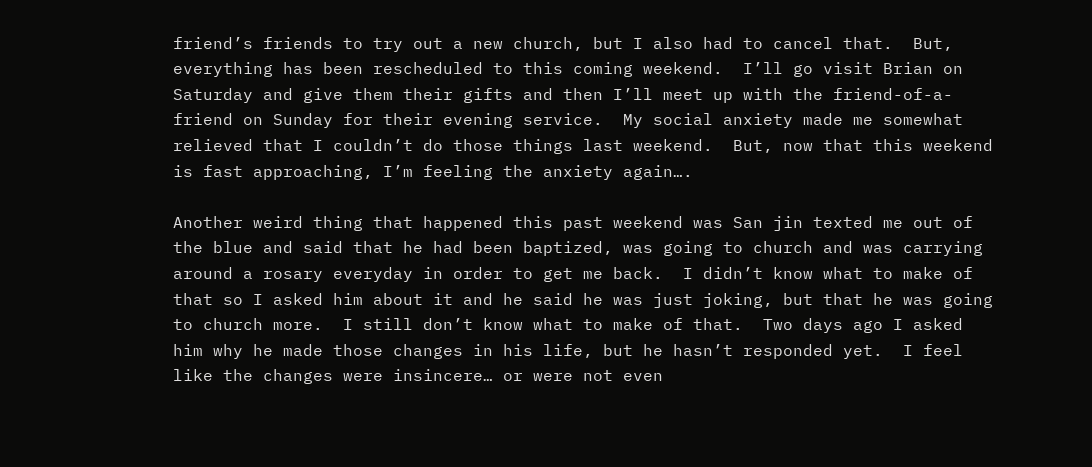friend’s friends to try out a new church, but I also had to cancel that.  But, everything has been rescheduled to this coming weekend.  I’ll go visit Brian on Saturday and give them their gifts and then I’ll meet up with the friend-of-a-friend on Sunday for their evening service.  My social anxiety made me somewhat relieved that I couldn’t do those things last weekend.  But, now that this weekend is fast approaching, I’m feeling the anxiety again….

Another weird thing that happened this past weekend was San jin texted me out of the blue and said that he had been baptized, was going to church and was carrying around a rosary everyday in order to get me back.  I didn’t know what to make of that so I asked him about it and he said he was just joking, but that he was going to church more.  I still don’t know what to make of that.  Two days ago I asked him why he made those changes in his life, but he hasn’t responded yet.  I feel like the changes were insincere… or were not even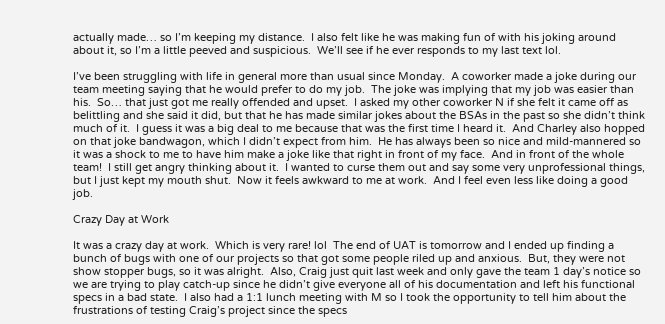actually made… so I’m keeping my distance.  I also felt like he was making fun of with his joking around about it, so I’m a little peeved and suspicious.  We’ll see if he ever responds to my last text lol.

I’ve been struggling with life in general more than usual since Monday.  A coworker made a joke during our team meeting saying that he would prefer to do my job.  The joke was implying that my job was easier than his.  So… that just got me really offended and upset.  I asked my other coworker N if she felt it came off as belittling and she said it did, but that he has made similar jokes about the BSAs in the past so she didn’t think much of it.  I guess it was a big deal to me because that was the first time I heard it.  And Charley also hopped on that joke bandwagon, which I didn’t expect from him.  He has always been so nice and mild-mannered so it was a shock to me to have him make a joke like that right in front of my face.  And in front of the whole team!  I still get angry thinking about it.  I wanted to curse them out and say some very unprofessional things, but I just kept my mouth shut.  Now it feels awkward to me at work.  And I feel even less like doing a good job.

Crazy Day at Work

It was a crazy day at work.  Which is very rare! lol  The end of UAT is tomorrow and I ended up finding a bunch of bugs with one of our projects so that got some people riled up and anxious.  But, they were not show stopper bugs, so it was alright.  Also, Craig just quit last week and only gave the team 1 day’s notice so we are trying to play catch-up since he didn’t give everyone all of his documentation and left his functional specs in a bad state.  I also had a 1:1 lunch meeting with M so I took the opportunity to tell him about the frustrations of testing Craig’s project since the specs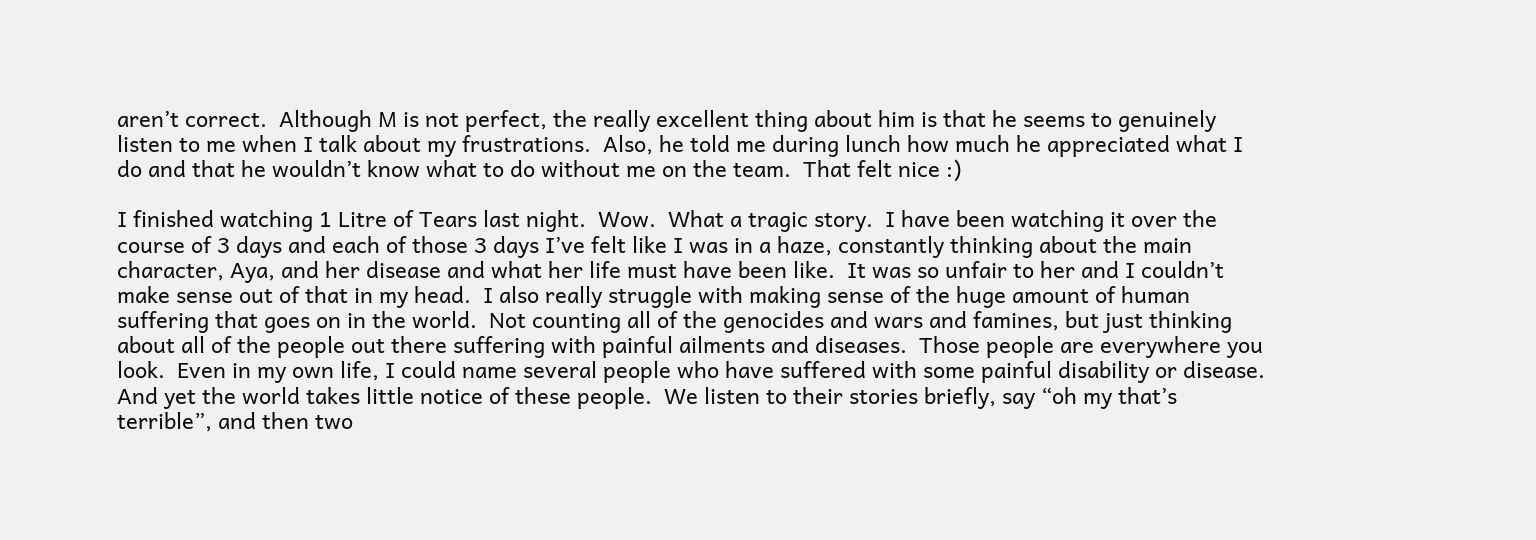aren’t correct.  Although M is not perfect, the really excellent thing about him is that he seems to genuinely listen to me when I talk about my frustrations.  Also, he told me during lunch how much he appreciated what I do and that he wouldn’t know what to do without me on the team.  That felt nice :)

I finished watching 1 Litre of Tears last night.  Wow.  What a tragic story.  I have been watching it over the course of 3 days and each of those 3 days I’ve felt like I was in a haze, constantly thinking about the main character, Aya, and her disease and what her life must have been like.  It was so unfair to her and I couldn’t make sense out of that in my head.  I also really struggle with making sense of the huge amount of human suffering that goes on in the world.  Not counting all of the genocides and wars and famines, but just thinking about all of the people out there suffering with painful ailments and diseases.  Those people are everywhere you look.  Even in my own life, I could name several people who have suffered with some painful disability or disease.  And yet the world takes little notice of these people.  We listen to their stories briefly, say “oh my that’s terrible”, and then two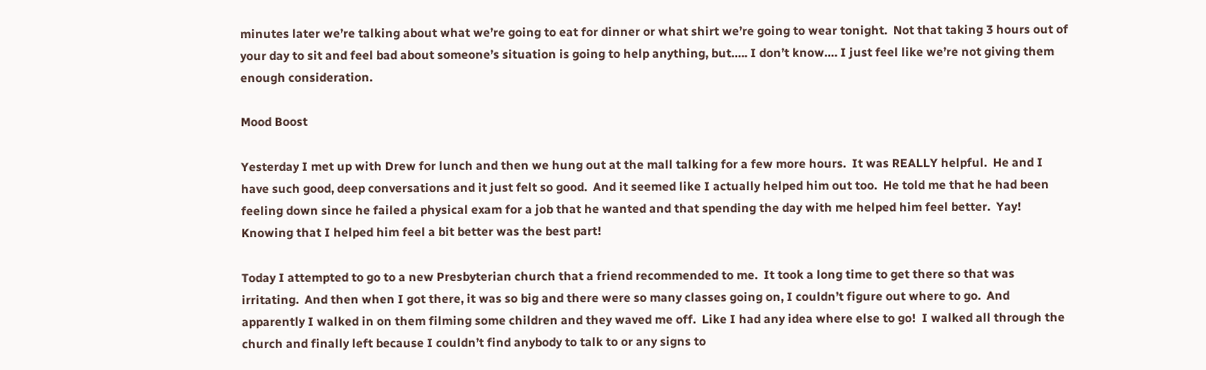minutes later we’re talking about what we’re going to eat for dinner or what shirt we’re going to wear tonight.  Not that taking 3 hours out of your day to sit and feel bad about someone’s situation is going to help anything, but….. I don’t know…. I just feel like we’re not giving them enough consideration.

Mood Boost

Yesterday I met up with Drew for lunch and then we hung out at the mall talking for a few more hours.  It was REALLY helpful.  He and I have such good, deep conversations and it just felt so good.  And it seemed like I actually helped him out too.  He told me that he had been feeling down since he failed a physical exam for a job that he wanted and that spending the day with me helped him feel better.  Yay!  Knowing that I helped him feel a bit better was the best part!

Today I attempted to go to a new Presbyterian church that a friend recommended to me.  It took a long time to get there so that was irritating.  And then when I got there, it was so big and there were so many classes going on, I couldn’t figure out where to go.  And apparently I walked in on them filming some children and they waved me off.  Like I had any idea where else to go!  I walked all through the church and finally left because I couldn’t find anybody to talk to or any signs to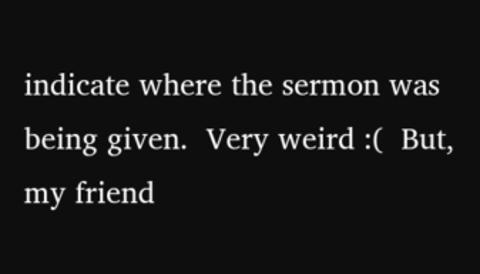indicate where the sermon was being given.  Very weird :(  But, my friend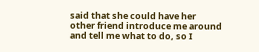said that she could have her other friend introduce me around and tell me what to do, so I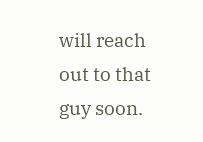will reach out to that guy soon.